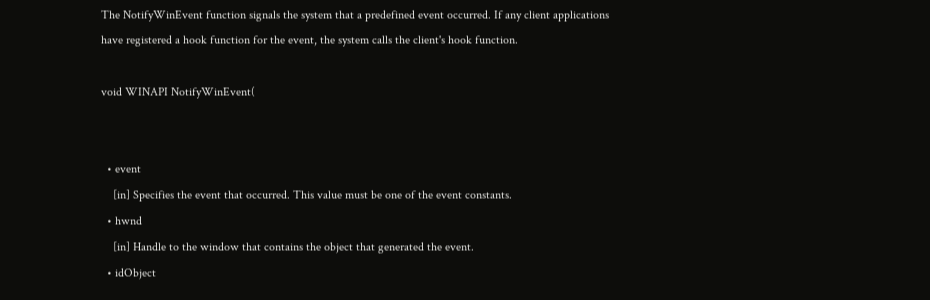The NotifyWinEvent function signals the system that a predefined event occurred. If any client applications have registered a hook function for the event, the system calls the client's hook function.

void WINAPI NotifyWinEvent(


  • event
    [in] Specifies the event that occurred. This value must be one of the event constants.
  • hwnd
    [in] Handle to the window that contains the object that generated the event.
  • idObject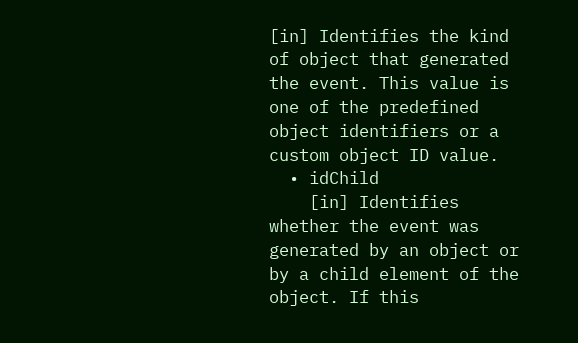[in] Identifies the kind of object that generated the event. This value is one of the predefined object identifiers or a custom object ID value.
  • idChild
    [in] Identifies whether the event was generated by an object or by a child element of the object. If this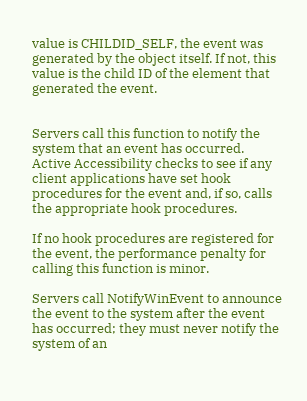value is CHILDID_SELF, the event was generated by the object itself. If not, this value is the child ID of the element that generated the event.


Servers call this function to notify the system that an event has occurred. Active Accessibility checks to see if any client applications have set hook procedures for the event and, if so, calls the appropriate hook procedures.

If no hook procedures are registered for the event, the performance penalty for calling this function is minor.

Servers call NotifyWinEvent to announce the event to the system after the event has occurred; they must never notify the system of an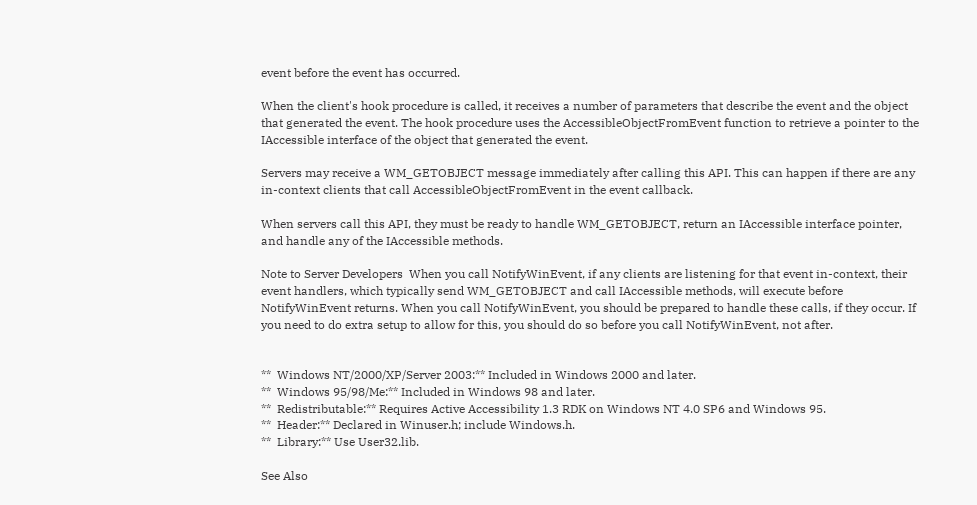event before the event has occurred.

When the client's hook procedure is called, it receives a number of parameters that describe the event and the object that generated the event. The hook procedure uses the AccessibleObjectFromEvent function to retrieve a pointer to the IAccessible interface of the object that generated the event.

Servers may receive a WM_GETOBJECT message immediately after calling this API. This can happen if there are any in-context clients that call AccessibleObjectFromEvent in the event callback.

When servers call this API, they must be ready to handle WM_GETOBJECT, return an IAccessible interface pointer, and handle any of the IAccessible methods.

Note to Server Developers  When you call NotifyWinEvent, if any clients are listening for that event in-context, their event handlers, which typically send WM_GETOBJECT and call IAccessible methods, will execute before NotifyWinEvent returns. When you call NotifyWinEvent, you should be prepared to handle these calls, if they occur. If you need to do extra setup to allow for this, you should do so before you call NotifyWinEvent, not after.


**  Windows NT/2000/XP/Server 2003:** Included in Windows 2000 and later.
**  Windows 95/98/Me:** Included in Windows 98 and later.
**  Redistributable:** Requires Active Accessibility 1.3 RDK on Windows NT 4.0 SP6 and Windows 95.
**  Header:** Declared in Winuser.h; include Windows.h.
**  Library:** Use User32.lib.

See Also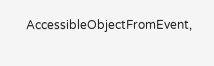AccessibleObjectFromEvent,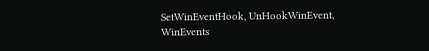SetWinEventHook, UnHookWinEvent, WinEvents